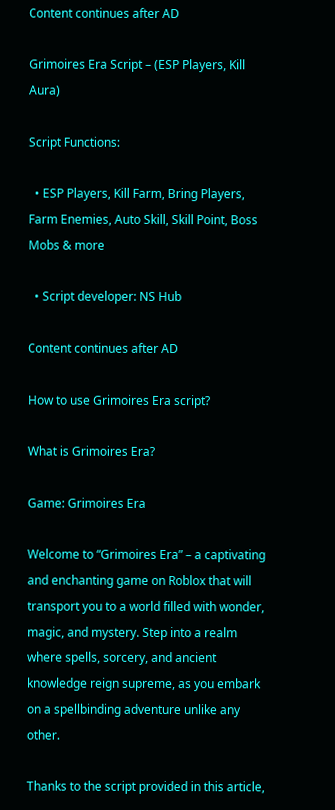Сontent continues after AD

Grimoires Era Script – (ESP Players, Kill Aura)

Script Functions:

  • ESP Players, Kill Farm, Bring Players, Farm Enemies, Auto Skill, Skill Point, Boss Mobs & more

  • Script developer: NS Hub

Сontent continues after AD

How to use Grimoires Era script?

What is Grimoires Era?

Game: Grimoires Era

Welcome to “Grimoires Era” – a captivating and enchanting game on Roblox that will transport you to a world filled with wonder, magic, and mystery. Step into a realm where spells, sorcery, and ancient knowledge reign supreme, as you embark on a spellbinding adventure unlike any other.

Thanks to the script provided in this article,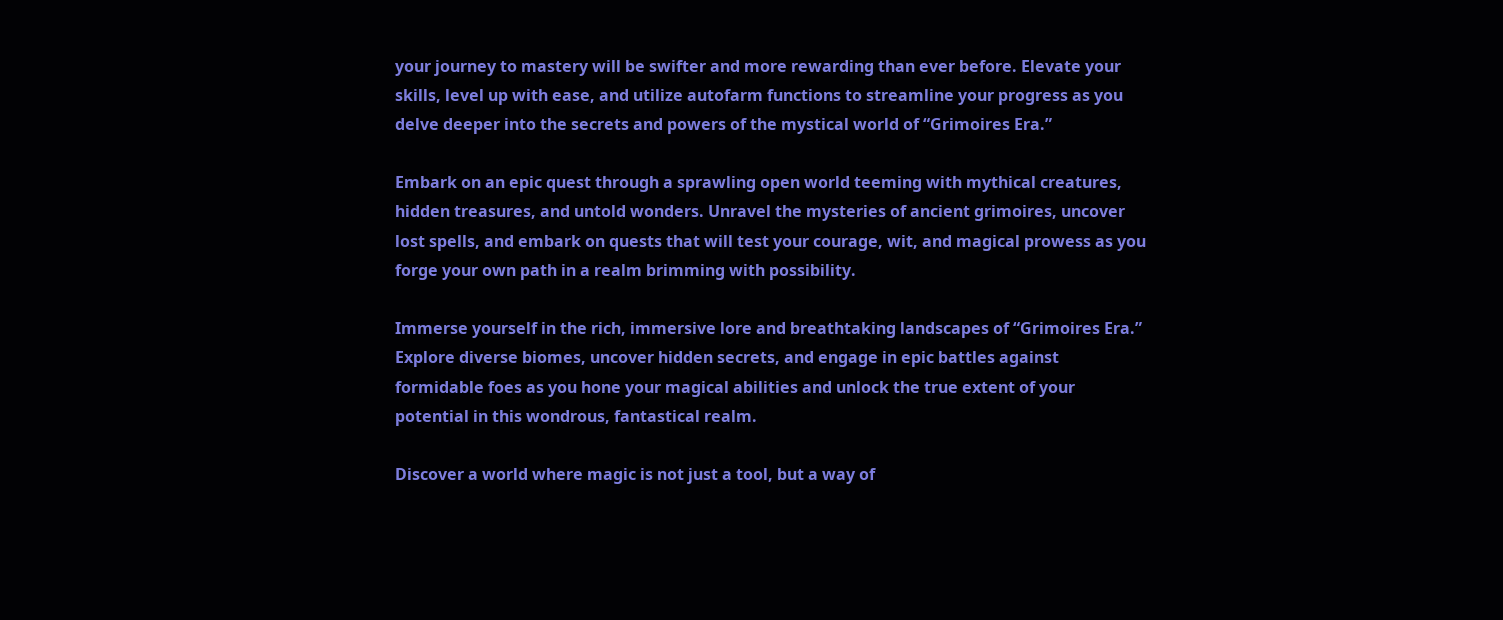your journey to mastery will be swifter and more rewarding than ever before. Elevate your skills, level up with ease, and utilize autofarm functions to streamline your progress as you delve deeper into the secrets and powers of the mystical world of “Grimoires Era.”

Embark on an epic quest through a sprawling open world teeming with mythical creatures, hidden treasures, and untold wonders. Unravel the mysteries of ancient grimoires, uncover lost spells, and embark on quests that will test your courage, wit, and magical prowess as you forge your own path in a realm brimming with possibility.

Immerse yourself in the rich, immersive lore and breathtaking landscapes of “Grimoires Era.” Explore diverse biomes, uncover hidden secrets, and engage in epic battles against formidable foes as you hone your magical abilities and unlock the true extent of your potential in this wondrous, fantastical realm.

Discover a world where magic is not just a tool, but a way of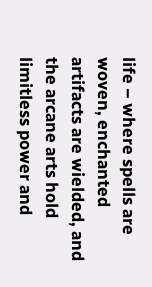life – where spells are woven, enchanted artifacts are wielded, and the arcane arts hold limitless power and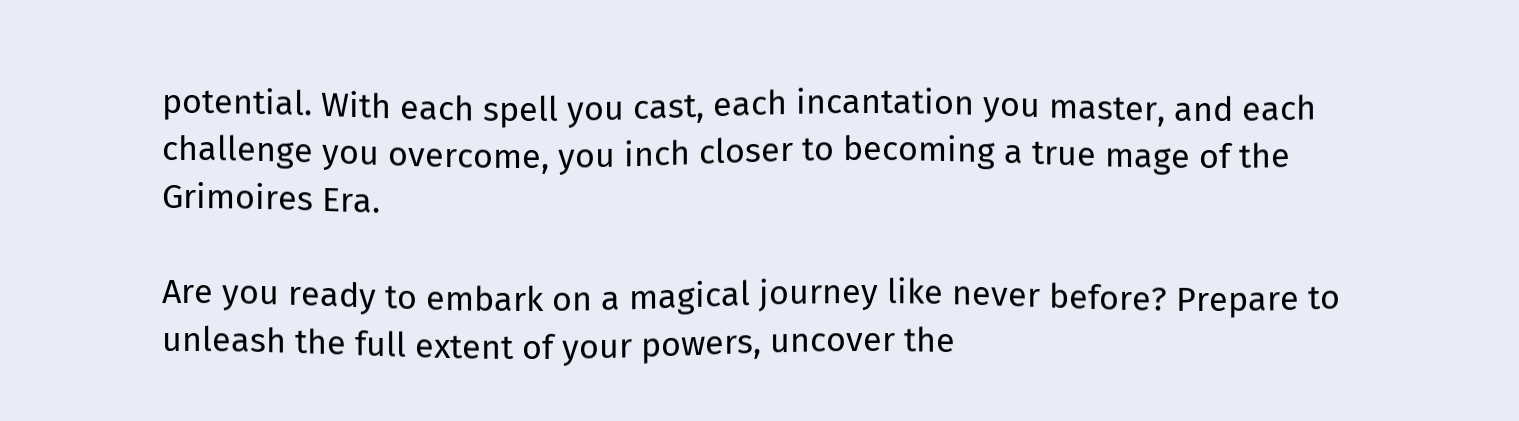potential. With each spell you cast, each incantation you master, and each challenge you overcome, you inch closer to becoming a true mage of the Grimoires Era.

Are you ready to embark on a magical journey like never before? Prepare to unleash the full extent of your powers, uncover the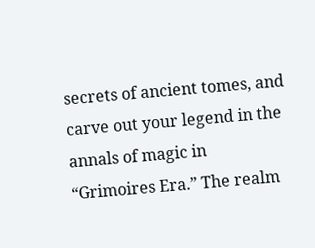secrets of ancient tomes, and carve out your legend in the annals of magic in “Grimoires Era.” The realm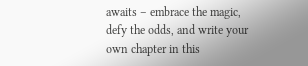awaits – embrace the magic, defy the odds, and write your own chapter in this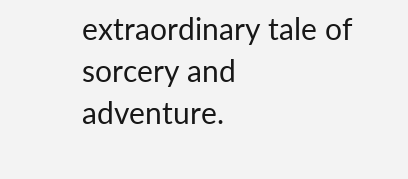extraordinary tale of sorcery and adventure.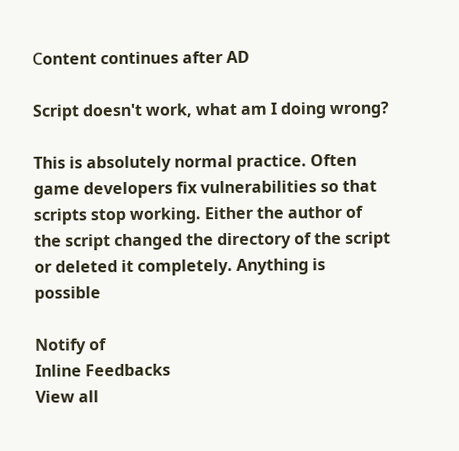Сontent continues after AD

Script doesn't work, what am I doing wrong?

This is absolutely normal practice. Often game developers fix vulnerabilities so that scripts stop working. Either the author of the script changed the directory of the script or deleted it completely. Anything is possible

Notify of
Inline Feedbacks
View all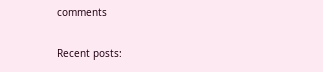comments

Recent posts: